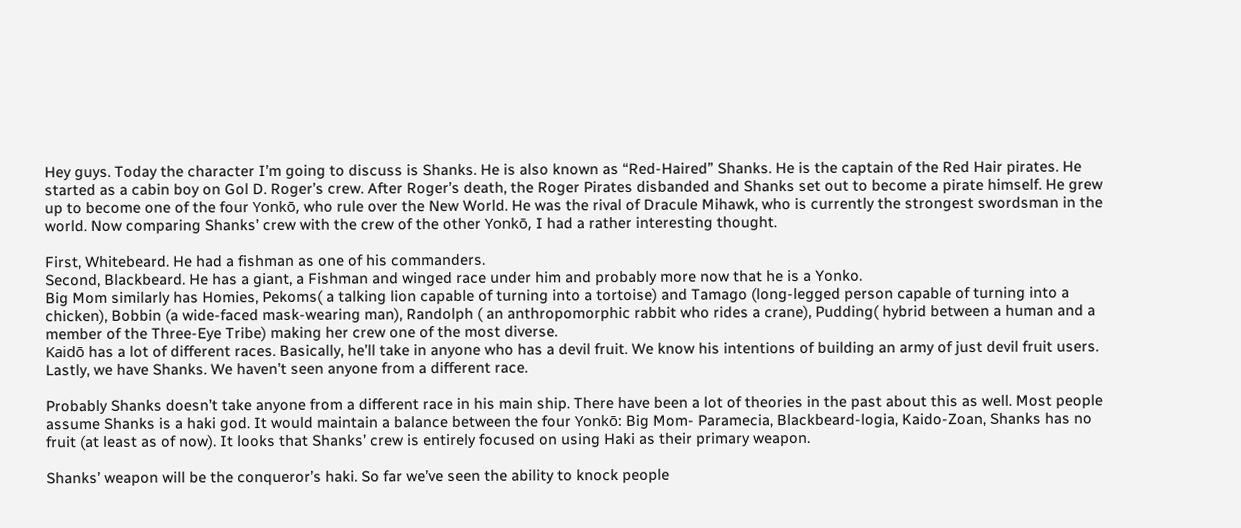Hey guys. Today the character I’m going to discuss is Shanks. He is also known as “Red-Haired” Shanks. He is the captain of the Red Hair pirates. He started as a cabin boy on Gol D. Roger’s crew. After Roger’s death, the Roger Pirates disbanded and Shanks set out to become a pirate himself. He grew up to become one of the four Yonkō, who rule over the New World. He was the rival of Dracule Mihawk, who is currently the strongest swordsman in the world. Now comparing Shanks’ crew with the crew of the other Yonkō, I had a rather interesting thought.

First, Whitebeard. He had a fishman as one of his commanders.
Second, Blackbeard. He has a giant, a Fishman and winged race under him and probably more now that he is a Yonko.
Big Mom similarly has Homies, Pekoms( a talking lion capable of turning into a tortoise) and Tamago (long-legged person capable of turning into a chicken), Bobbin (a wide-faced mask-wearing man), Randolph ( an anthropomorphic rabbit who rides a crane), Pudding( hybrid between a human and a member of the Three-Eye Tribe) making her crew one of the most diverse.
Kaidō has a lot of different races. Basically, he’ll take in anyone who has a devil fruit. We know his intentions of building an army of just devil fruit users.
Lastly, we have Shanks. We haven’t seen anyone from a different race.

Probably Shanks doesn’t take anyone from a different race in his main ship. There have been a lot of theories in the past about this as well. Most people assume Shanks is a haki god. It would maintain a balance between the four Yonkō: Big Mom- Paramecia, Blackbeard-logia, Kaido-Zoan, Shanks has no fruit (at least as of now). It looks that Shanks’ crew is entirely focused on using Haki as their primary weapon.

Shanks’ weapon will be the conqueror’s haki. So far we’ve seen the ability to knock people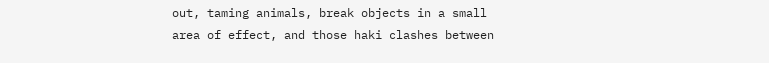out, taming animals, break objects in a small area of effect, and those haki clashes between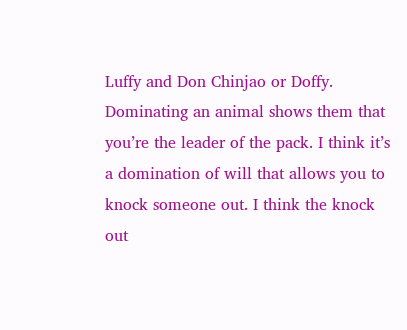Luffy and Don Chinjao or Doffy. Dominating an animal shows them that you’re the leader of the pack. I think it’s a domination of will that allows you to knock someone out. I think the knock out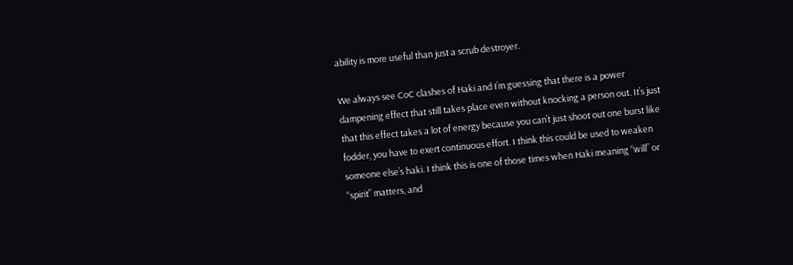ability is more useful than just a scrub destroyer.

We always see CoC clashes of Haki and I’m guessing that there is a power dampening effect that still takes place even without knocking a person out. It’s just that this effect takes a lot of energy because you can’t just shoot out one burst like fodder, you have to exert continuous effort. I think this could be used to weaken someone else’s haki. I think this is one of those times when Haki meaning “will” or “spirit” matters, and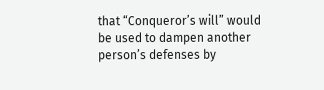that “Conqueror’s will” would be used to dampen another person’s defenses by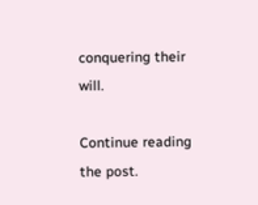conquering their will.

Continue reading the post.